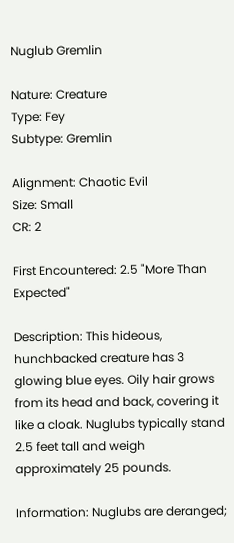Nuglub Gremlin

Nature: Creature
Type: Fey
Subtype: Gremlin

Alignment: Chaotic Evil
Size: Small
CR: 2

First Encountered: 2.5 "More Than Expected"

Description: This hideous, hunchbacked creature has 3 glowing blue eyes. Oily hair grows from its head and back, covering it like a cloak. Nuglubs typically stand 2.5 feet tall and weigh approximately 25 pounds.

Information: Nuglubs are deranged;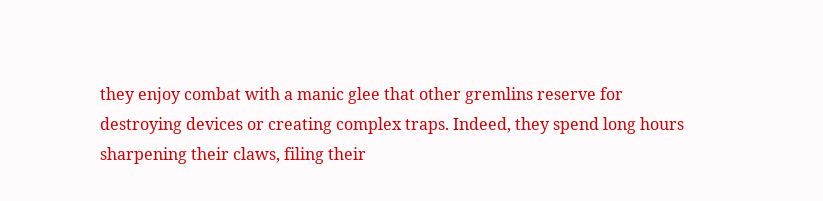they enjoy combat with a manic glee that other gremlins reserve for destroying devices or creating complex traps. Indeed, they spend long hours sharpening their claws, filing their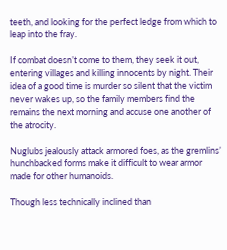teeth, and looking for the perfect ledge from which to leap into the fray.

If combat doesn’t come to them, they seek it out, entering villages and killing innocents by night. Their idea of a good time is murder so silent that the victim never wakes up, so the family members find the remains the next morning and accuse one another of the atrocity.

Nuglubs jealously attack armored foes, as the gremlins’ hunchbacked forms make it difficult to wear armor made for other humanoids.

Though less technically inclined than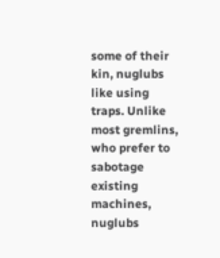some of their kin, nuglubs like using traps. Unlike most gremlins, who prefer to sabotage existing machines, nuglubs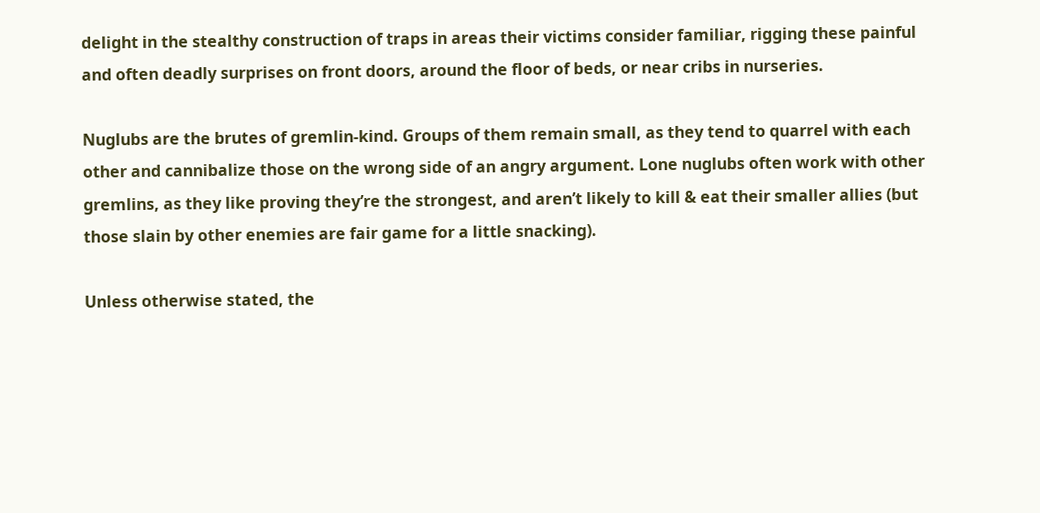delight in the stealthy construction of traps in areas their victims consider familiar, rigging these painful and often deadly surprises on front doors, around the floor of beds, or near cribs in nurseries.

Nuglubs are the brutes of gremlin-kind. Groups of them remain small, as they tend to quarrel with each other and cannibalize those on the wrong side of an angry argument. Lone nuglubs often work with other gremlins, as they like proving they’re the strongest, and aren’t likely to kill & eat their smaller allies (but those slain by other enemies are fair game for a little snacking).

Unless otherwise stated, the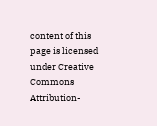content of this page is licensed under Creative Commons Attribution-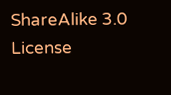ShareAlike 3.0 License